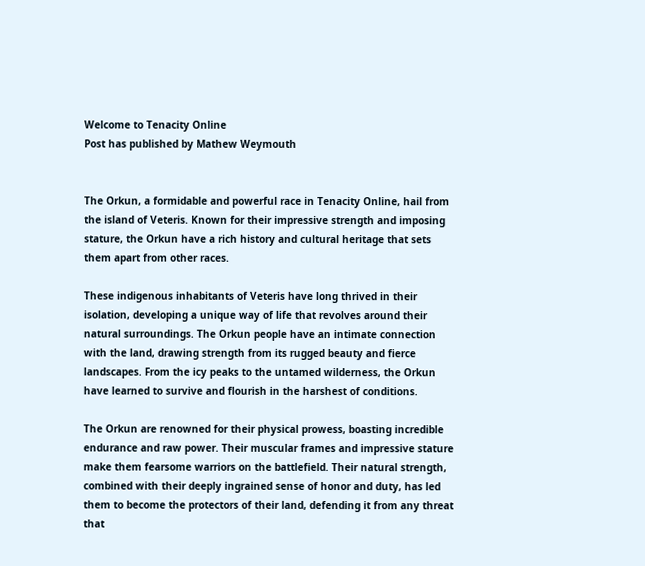Welcome to Tenacity Online
Post has published by Mathew Weymouth


The Orkun, a formidable and powerful race in Tenacity Online, hail from the island of Veteris. Known for their impressive strength and imposing stature, the Orkun have a rich history and cultural heritage that sets them apart from other races.

These indigenous inhabitants of Veteris have long thrived in their isolation, developing a unique way of life that revolves around their natural surroundings. The Orkun people have an intimate connection with the land, drawing strength from its rugged beauty and fierce landscapes. From the icy peaks to the untamed wilderness, the Orkun have learned to survive and flourish in the harshest of conditions.

The Orkun are renowned for their physical prowess, boasting incredible endurance and raw power. Their muscular frames and impressive stature make them fearsome warriors on the battlefield. Their natural strength, combined with their deeply ingrained sense of honor and duty, has led them to become the protectors of their land, defending it from any threat that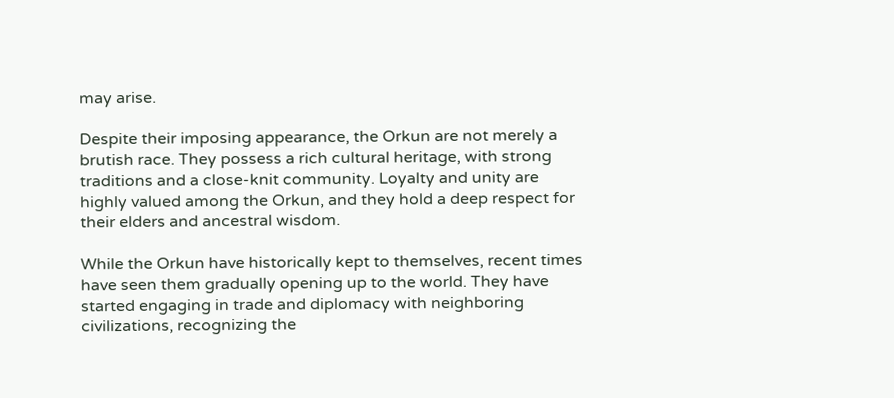may arise.

Despite their imposing appearance, the Orkun are not merely a brutish race. They possess a rich cultural heritage, with strong traditions and a close-knit community. Loyalty and unity are highly valued among the Orkun, and they hold a deep respect for their elders and ancestral wisdom.

While the Orkun have historically kept to themselves, recent times have seen them gradually opening up to the world. They have started engaging in trade and diplomacy with neighboring civilizations, recognizing the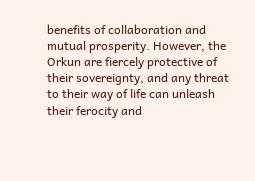benefits of collaboration and mutual prosperity. However, the Orkun are fiercely protective of their sovereignty, and any threat to their way of life can unleash their ferocity and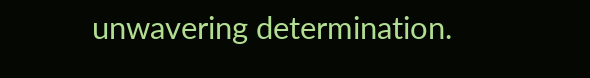unwavering determination.